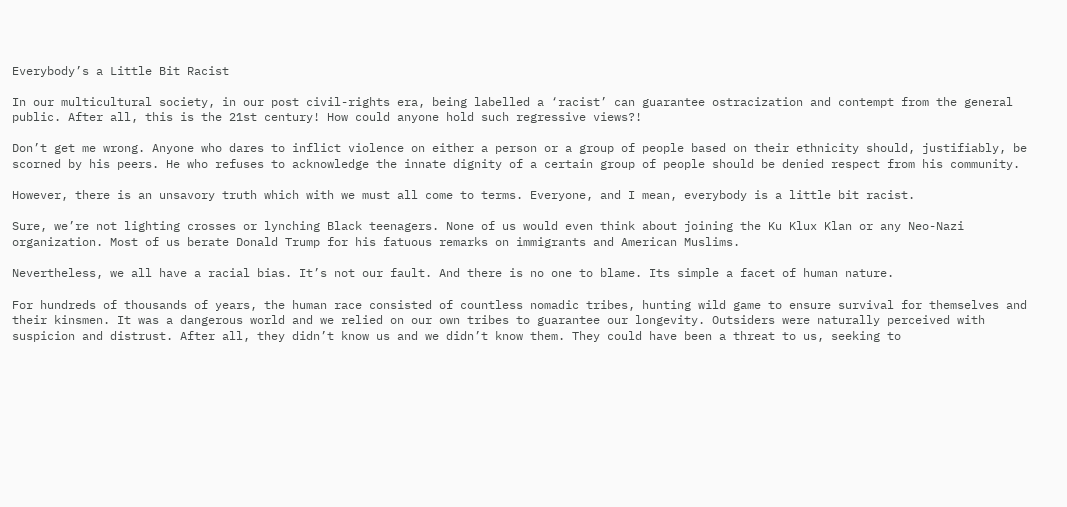Everybody’s a Little Bit Racist

In our multicultural society, in our post civil-rights era, being labelled a ‘racist’ can guarantee ostracization and contempt from the general public. After all, this is the 21st century! How could anyone hold such regressive views?!

Don’t get me wrong. Anyone who dares to inflict violence on either a person or a group of people based on their ethnicity should, justifiably, be scorned by his peers. He who refuses to acknowledge the innate dignity of a certain group of people should be denied respect from his community.

However, there is an unsavory truth which with we must all come to terms. Everyone, and I mean, everybody is a little bit racist.

Sure, we’re not lighting crosses or lynching Black teenagers. None of us would even think about joining the Ku Klux Klan or any Neo-Nazi organization. Most of us berate Donald Trump for his fatuous remarks on immigrants and American Muslims.

Nevertheless, we all have a racial bias. It’s not our fault. And there is no one to blame. Its simple a facet of human nature.

For hundreds of thousands of years, the human race consisted of countless nomadic tribes, hunting wild game to ensure survival for themselves and their kinsmen. It was a dangerous world and we relied on our own tribes to guarantee our longevity. Outsiders were naturally perceived with suspicion and distrust. After all, they didn’t know us and we didn’t know them. They could have been a threat to us, seeking to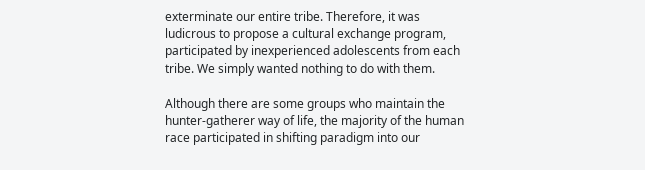exterminate our entire tribe. Therefore, it was ludicrous to propose a cultural exchange program, participated by inexperienced adolescents from each tribe. We simply wanted nothing to do with them.

Although there are some groups who maintain the hunter-gatherer way of life, the majority of the human race participated in shifting paradigm into our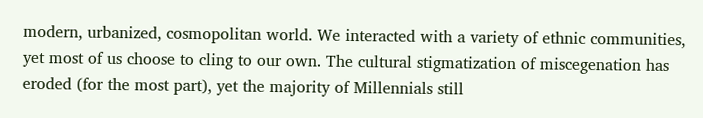modern, urbanized, cosmopolitan world. We interacted with a variety of ethnic communities, yet most of us choose to cling to our own. The cultural stigmatization of miscegenation has eroded (for the most part), yet the majority of Millennials still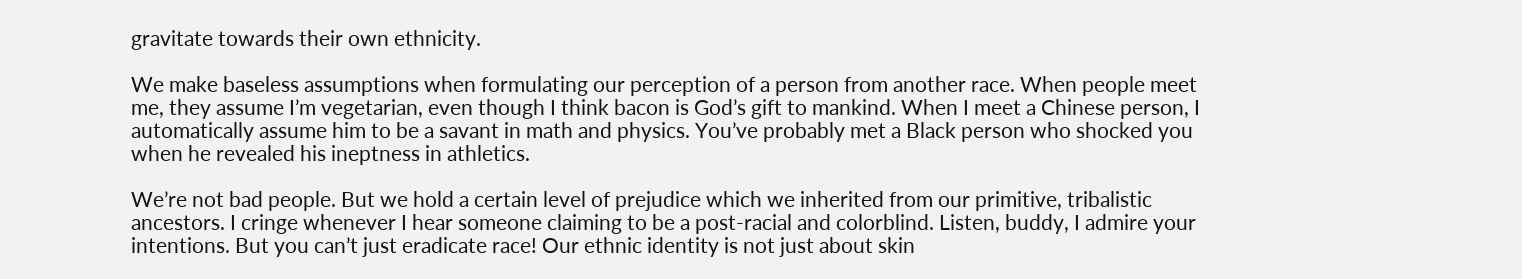gravitate towards their own ethnicity.

We make baseless assumptions when formulating our perception of a person from another race. When people meet me, they assume I’m vegetarian, even though I think bacon is God’s gift to mankind. When I meet a Chinese person, I automatically assume him to be a savant in math and physics. You’ve probably met a Black person who shocked you when he revealed his ineptness in athletics.

We’re not bad people. But we hold a certain level of prejudice which we inherited from our primitive, tribalistic ancestors. I cringe whenever I hear someone claiming to be a post-racial and colorblind. Listen, buddy, I admire your intentions. But you can’t just eradicate race! Our ethnic identity is not just about skin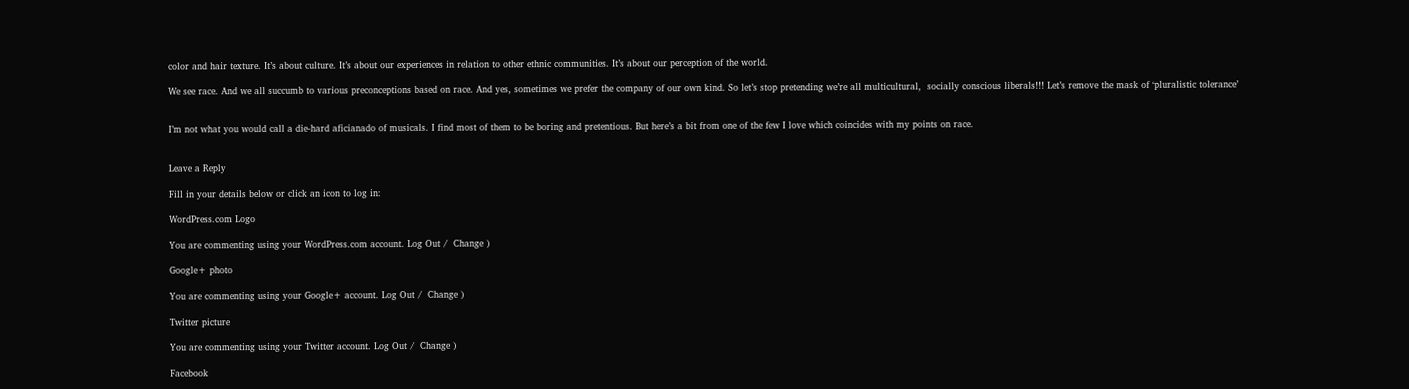color and hair texture. It’s about culture. It’s about our experiences in relation to other ethnic communities. It’s about our perception of the world.

We see race. And we all succumb to various preconceptions based on race. And yes, sometimes we prefer the company of our own kind. So let’s stop pretending we’re all multicultural,  socially conscious liberals!!! Let’s remove the mask of ‘pluralistic tolerance’


I’m not what you would call a die-hard aficianado of musicals. I find most of them to be boring and pretentious. But here’s a bit from one of the few I love which coincides with my points on race.


Leave a Reply

Fill in your details below or click an icon to log in:

WordPress.com Logo

You are commenting using your WordPress.com account. Log Out /  Change )

Google+ photo

You are commenting using your Google+ account. Log Out /  Change )

Twitter picture

You are commenting using your Twitter account. Log Out /  Change )

Facebook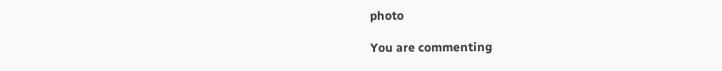photo

You are commenting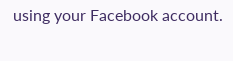using your Facebook account.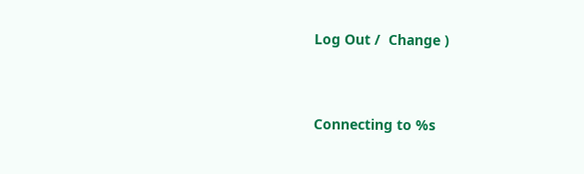Log Out /  Change )


Connecting to %s